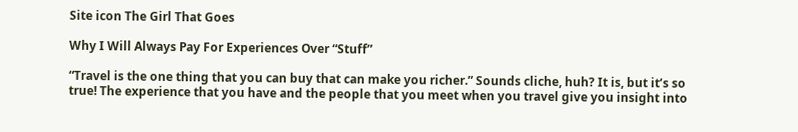Site icon The Girl That Goes

Why I Will Always Pay For Experiences Over “Stuff”

“Travel is the one thing that you can buy that can make you richer.” Sounds cliche, huh? It is, but it’s so true! The experience that you have and the people that you meet when you travel give you insight into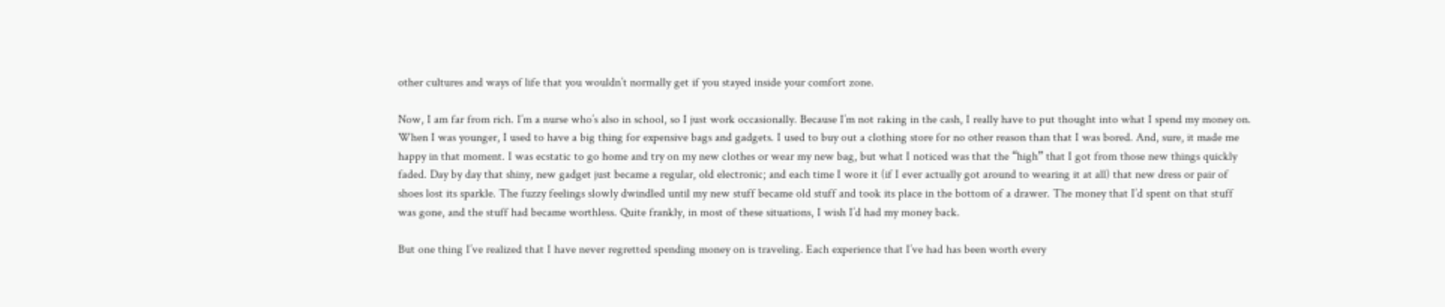other cultures and ways of life that you wouldn’t normally get if you stayed inside your comfort zone.

Now, I am far from rich. I’m a nurse who’s also in school, so I just work occasionally. Because I’m not raking in the cash, I really have to put thought into what I spend my money on. When I was younger, I used to have a big thing for expensive bags and gadgets. I used to buy out a clothing store for no other reason than that I was bored. And, sure, it made me happy in that moment. I was ecstatic to go home and try on my new clothes or wear my new bag, but what I noticed was that the “high” that I got from those new things quickly faded. Day by day that shiny, new gadget just became a regular, old electronic; and each time I wore it (if I ever actually got around to wearing it at all) that new dress or pair of shoes lost its sparkle. The fuzzy feelings slowly dwindled until my new stuff became old stuff and took its place in the bottom of a drawer. The money that I’d spent on that stuff was gone, and the stuff had became worthless. Quite frankly, in most of these situations, I wish I’d had my money back.

But one thing I’ve realized that I have never regretted spending money on is traveling. Each experience that I’ve had has been worth every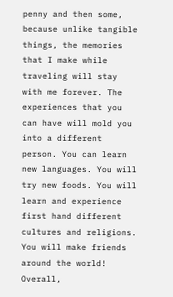penny and then some, because unlike tangible things, the memories that I make while traveling will stay with me forever. The experiences that you can have will mold you into a different person. You can learn new languages. You will try new foods. You will learn and experience first hand different cultures and religions. You will make friends around the world! Overall,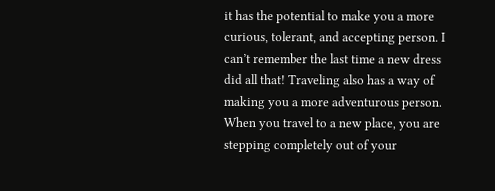it has the potential to make you a more curious, tolerant, and accepting person. I can’t remember the last time a new dress did all that! Traveling also has a way of making you a more adventurous person. When you travel to a new place, you are stepping completely out of your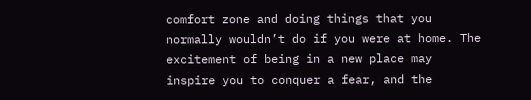comfort zone and doing things that you normally wouldn’t do if you were at home. The excitement of being in a new place may inspire you to conquer a fear, and the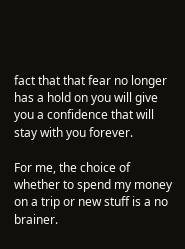fact that that fear no longer has a hold on you will give you a confidence that will stay with you forever.

For me, the choice of whether to spend my money on a trip or new stuff is a no brainer.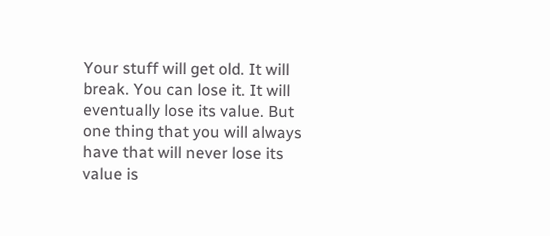Your stuff will get old. It will break. You can lose it. It will eventually lose its value. But one thing that you will always have that will never lose its value is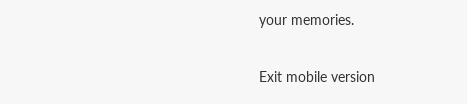your memories.

Exit mobile version